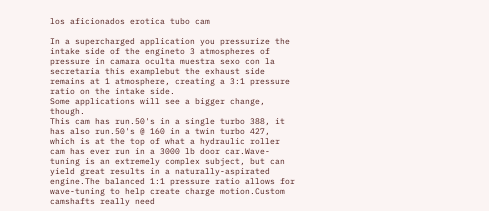los aficionados erotica tubo cam

In a supercharged application you pressurize the intake side of the engineto 3 atmospheres of pressure in camara oculta muestra sexo con la secretaria this examplebut the exhaust side remains at 1 atmosphere, creating a 3:1 pressure ratio on the intake side.
Some applications will see a bigger change, though.
This cam has run.50's in a single turbo 388, it has also run.50's @ 160 in a twin turbo 427, which is at the top of what a hydraulic roller cam has ever run in a 3000 lb door car.Wave-tuning is an extremely complex subject, but can yield great results in a naturally-aspirated engine.The balanced 1:1 pressure ratio allows for wave-tuning to help create charge motion.Custom camshafts really need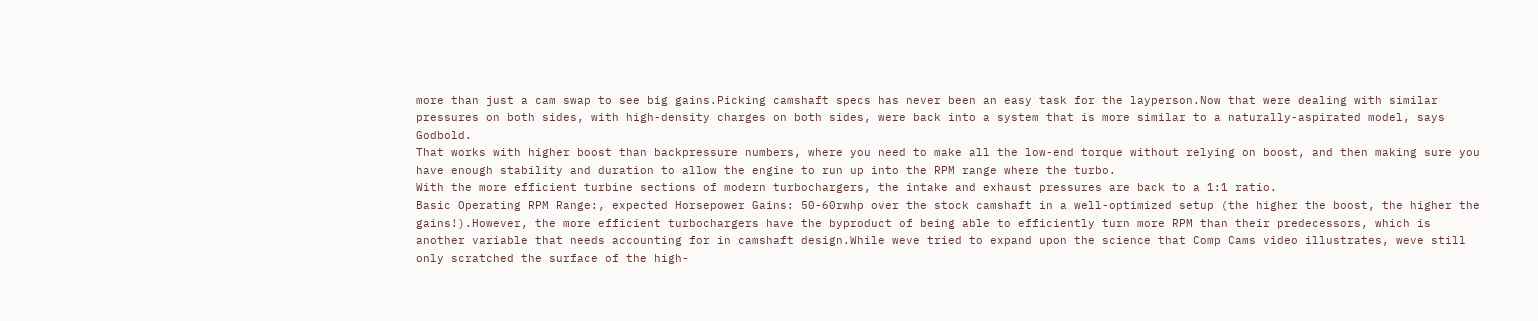more than just a cam swap to see big gains.Picking camshaft specs has never been an easy task for the layperson.Now that were dealing with similar pressures on both sides, with high-density charges on both sides, were back into a system that is more similar to a naturally-aspirated model, says Godbold.
That works with higher boost than backpressure numbers, where you need to make all the low-end torque without relying on boost, and then making sure you have enough stability and duration to allow the engine to run up into the RPM range where the turbo.
With the more efficient turbine sections of modern turbochargers, the intake and exhaust pressures are back to a 1:1 ratio.
Basic Operating RPM Range:, expected Horsepower Gains: 50-60rwhp over the stock camshaft in a well-optimized setup (the higher the boost, the higher the gains!).However, the more efficient turbochargers have the byproduct of being able to efficiently turn more RPM than their predecessors, which is another variable that needs accounting for in camshaft design.While weve tried to expand upon the science that Comp Cams video illustrates, weve still only scratched the surface of the high-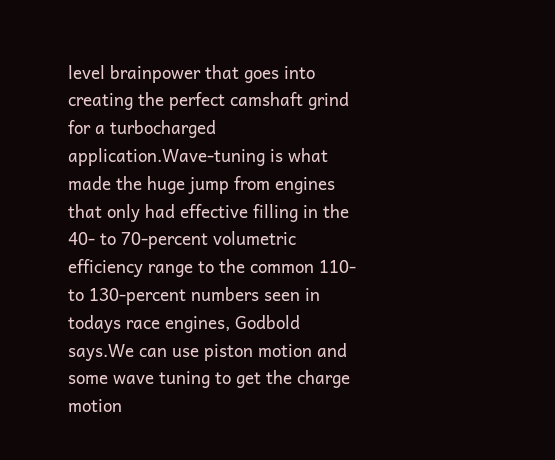level brainpower that goes into creating the perfect camshaft grind for a turbocharged application.Wave-tuning is what made the huge jump from engines that only had effective filling in the 40- to 70-percent volumetric efficiency range to the common 110- to 130-percent numbers seen in todays race engines, Godbold says.We can use piston motion and some wave tuning to get the charge motion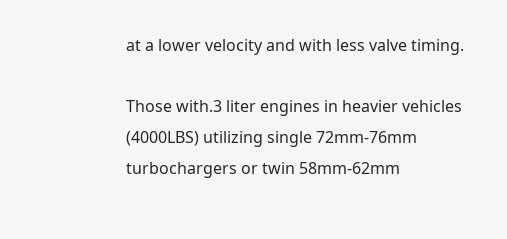at a lower velocity and with less valve timing.

Those with.3 liter engines in heavier vehicles (4000LBS) utilizing single 72mm-76mm turbochargers or twin 58mm-62mm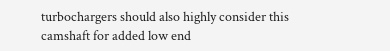turbochargers should also highly consider this camshaft for added low end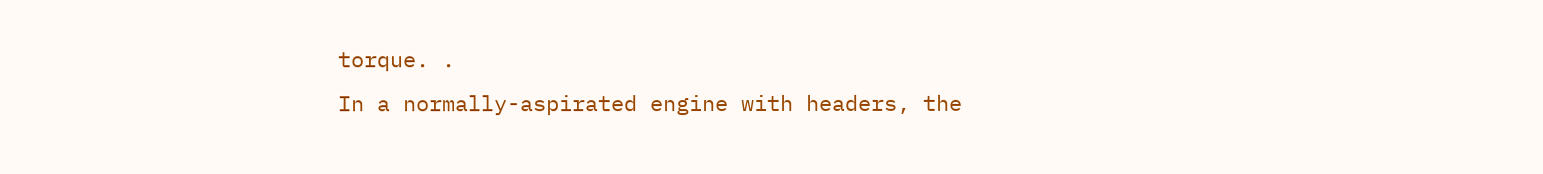torque. .
In a normally-aspirated engine with headers, the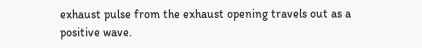exhaust pulse from the exhaust opening travels out as a positive wave.